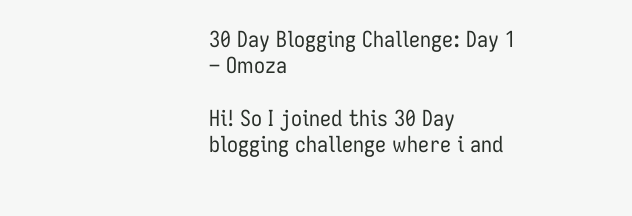30 Day Blogging Challenge: Day 1 – Omoza

Hi! So I joined this 30 Day blogging challenge where i and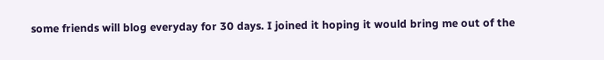some friends will blog everyday for 30 days. I joined it hoping it would bring me out of the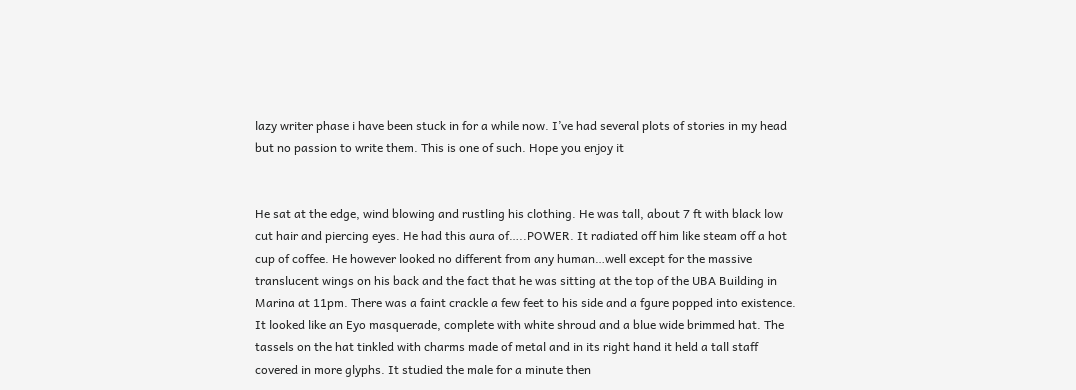lazy writer phase i have been stuck in for a while now. I’ve had several plots of stories in my head but no passion to write them. This is one of such. Hope you enjoy it


He sat at the edge, wind blowing and rustling his clothing. He was tall, about 7 ft with black low cut hair and piercing eyes. He had this aura of…..POWER. It radiated off him like steam off a hot cup of coffee. He however looked no different from any human…well except for the massive translucent wings on his back and the fact that he was sitting at the top of the UBA Building in Marina at 11pm. There was a faint crackle a few feet to his side and a fgure popped into existence. It looked like an Eyo masquerade, complete with white shroud and a blue wide brimmed hat. The tassels on the hat tinkled with charms made of metal and in its right hand it held a tall staff covered in more glyphs. It studied the male for a minute then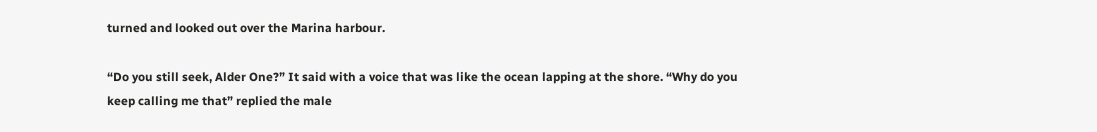turned and looked out over the Marina harbour.

“Do you still seek, Alder One?” It said with a voice that was like the ocean lapping at the shore. “Why do you keep calling me that” replied the male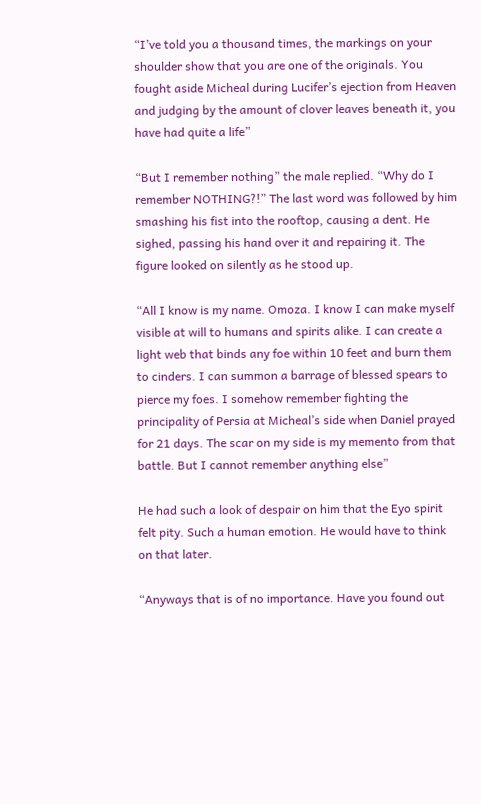“I’ve told you a thousand times, the markings on your shoulder show that you are one of the originals. You fought aside Micheal during Lucifer’s ejection from Heaven and judging by the amount of clover leaves beneath it, you have had quite a life”

“But I remember nothing” the male replied. “Why do I remember NOTHING?!” The last word was followed by him smashing his fist into the rooftop, causing a dent. He sighed, passing his hand over it and repairing it. The figure looked on silently as he stood up.

“All I know is my name. Omoza. I know I can make myself visible at will to humans and spirits alike. I can create a light web that binds any foe within 10 feet and burn them to cinders. I can summon a barrage of blessed spears to pierce my foes. I somehow remember fighting the principality of Persia at Micheal’s side when Daniel prayed for 21 days. The scar on my side is my memento from that battle. But I cannot remember anything else”

He had such a look of despair on him that the Eyo spirit felt pity. Such a human emotion. He would have to think on that later.

“Anyways that is of no importance. Have you found out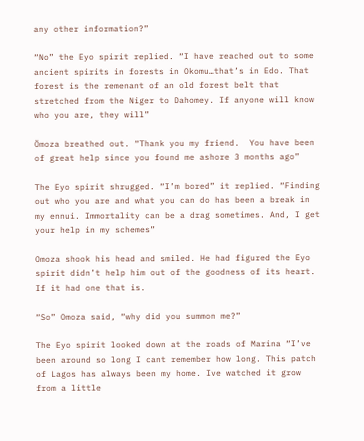any other information?”

“No” the Eyo spirit replied. “I have reached out to some ancient spirits in forests in Okomu…that’s in Edo. That forest is the remenant of an old forest belt that stretched from the Niger to Dahomey. If anyone will know who you are, they will”

Ömoza breathed out. “Thank you my friend.  You have been of great help since you found me ashore 3 months ago”

The Eyo spirit shrugged. “I’m bored” it replied. “Finding out who you are and what you can do has been a break in my ennui. Immortality can be a drag sometimes. And, I get your help in my schemes”

Omoza shook his head and smiled. He had figured the Eyo spirit didn’t help him out of the goodness of its heart. If it had one that is.

“So” Omoza said, “why did you summon me?”

The Eyo spirit looked down at the roads of Marina “I’ve been around so long I cant remember how long. This patch of Lagos has always been my home. Ive watched it grow from a little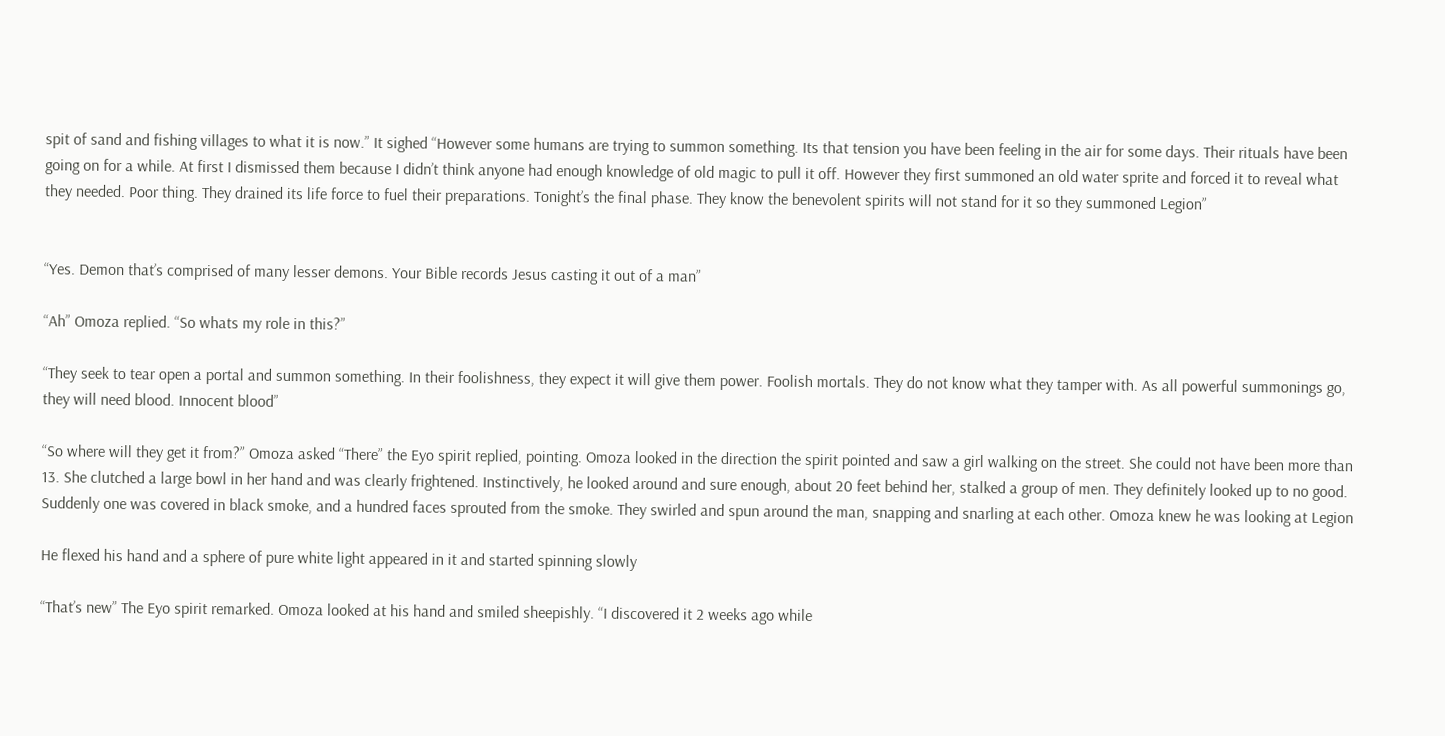spit of sand and fishing villages to what it is now.” It sighed “However some humans are trying to summon something. Its that tension you have been feeling in the air for some days. Their rituals have been going on for a while. At first I dismissed them because I didn’t think anyone had enough knowledge of old magic to pull it off. However they first summoned an old water sprite and forced it to reveal what they needed. Poor thing. They drained its life force to fuel their preparations. Tonight’s the final phase. They know the benevolent spirits will not stand for it so they summoned Legion”


“Yes. Demon that’s comprised of many lesser demons. Your Bible records Jesus casting it out of a man”

“Ah” Omoza replied. “So whats my role in this?”

“They seek to tear open a portal and summon something. In their foolishness, they expect it will give them power. Foolish mortals. They do not know what they tamper with. As all powerful summonings go, they will need blood. Innocent blood”

“So where will they get it from?” Omoza asked “There” the Eyo spirit replied, pointing. Omoza looked in the direction the spirit pointed and saw a girl walking on the street. She could not have been more than 13. She clutched a large bowl in her hand and was clearly frightened. Instinctively, he looked around and sure enough, about 20 feet behind her, stalked a group of men. They definitely looked up to no good. Suddenly one was covered in black smoke, and a hundred faces sprouted from the smoke. They swirled and spun around the man, snapping and snarling at each other. Omoza knew he was looking at Legion

He flexed his hand and a sphere of pure white light appeared in it and started spinning slowly

“That’s new” The Eyo spirit remarked. Omoza looked at his hand and smiled sheepishly. “I discovered it 2 weeks ago while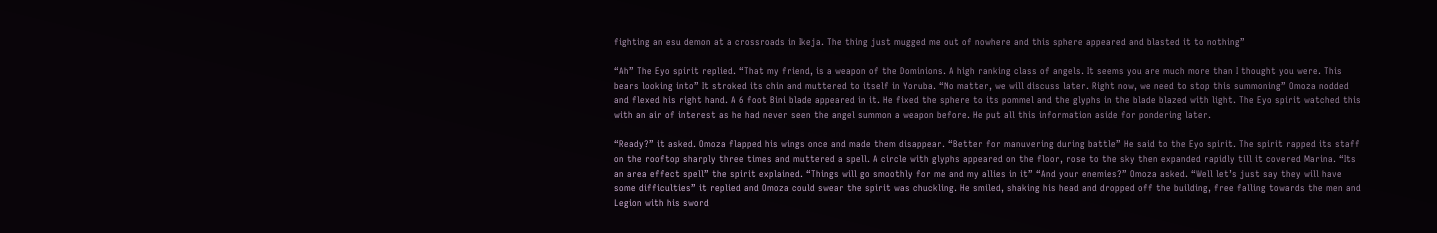fighting an esu demon at a crossroads in Ikeja. The thing just mugged me out of nowhere and this sphere appeared and blasted it to nothing”

“Ah” The Eyo spirit replied. “That my friend, is a weapon of the Dominions. A high ranking class of angels. It seems you are much more than I thought you were. This bears looking into” It stroked its chin and muttered to itself in Yoruba. “No matter, we will discuss later. Right now, we need to stop this summoning” Omoza nodded and flexed his right hand. A 6 foot Bini blade appeared in it. He fixed the sphere to its pommel and the glyphs in the blade blazed with light. The Eyo spirit watched this with an air of interest as he had never seen the angel summon a weapon before. He put all this information aside for pondering later.

“Ready?” it asked. Omoza flapped his wings once and made them disappear. “Better for manuvering during battle” He said to the Eyo spirit. The spirit rapped its staff on the rooftop sharply three times and muttered a spell. A circle with glyphs appeared on the floor, rose to the sky then expanded rapidly till it covered Marina. “Its an area effect spell” the spirit explained. “Things will go smoothly for me and my allies in it” “And your enemies?” Omoza asked. “Well let’s just say they will have some difficulties” it replied and Omoza could swear the spirit was chuckling. He smiled, shaking his head and dropped off the building, free falling towards the men and Legion with his sword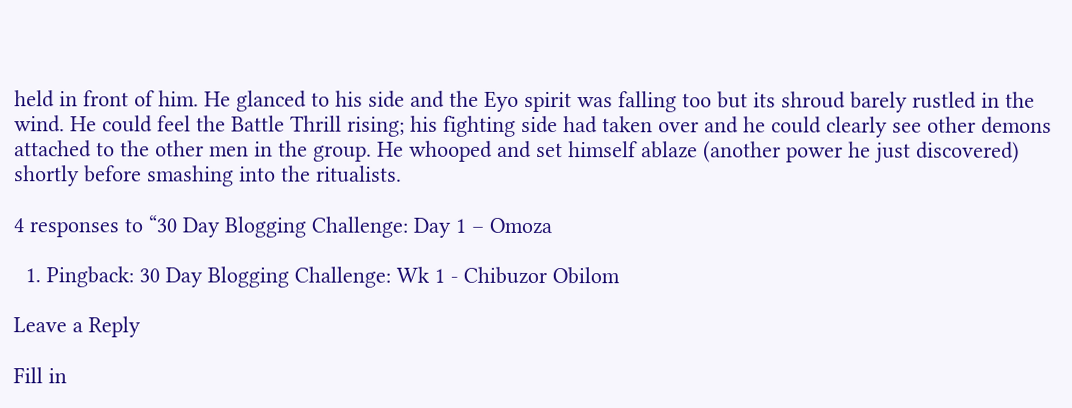held in front of him. He glanced to his side and the Eyo spirit was falling too but its shroud barely rustled in the wind. He could feel the Battle Thrill rising; his fighting side had taken over and he could clearly see other demons attached to the other men in the group. He whooped and set himself ablaze (another power he just discovered) shortly before smashing into the ritualists.

4 responses to “30 Day Blogging Challenge: Day 1 – Omoza

  1. Pingback: 30 Day Blogging Challenge: Wk 1 - Chibuzor Obilom

Leave a Reply

Fill in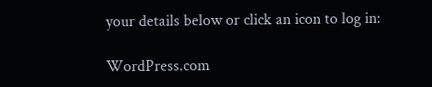your details below or click an icon to log in:

WordPress.com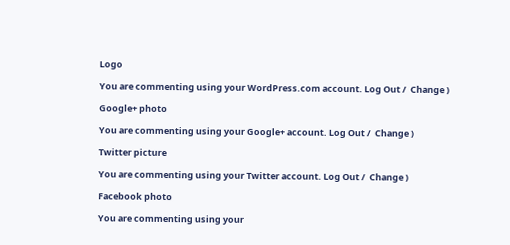Logo

You are commenting using your WordPress.com account. Log Out /  Change )

Google+ photo

You are commenting using your Google+ account. Log Out /  Change )

Twitter picture

You are commenting using your Twitter account. Log Out /  Change )

Facebook photo

You are commenting using your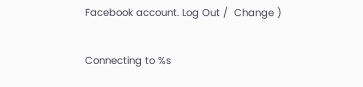Facebook account. Log Out /  Change )

Connecting to %s